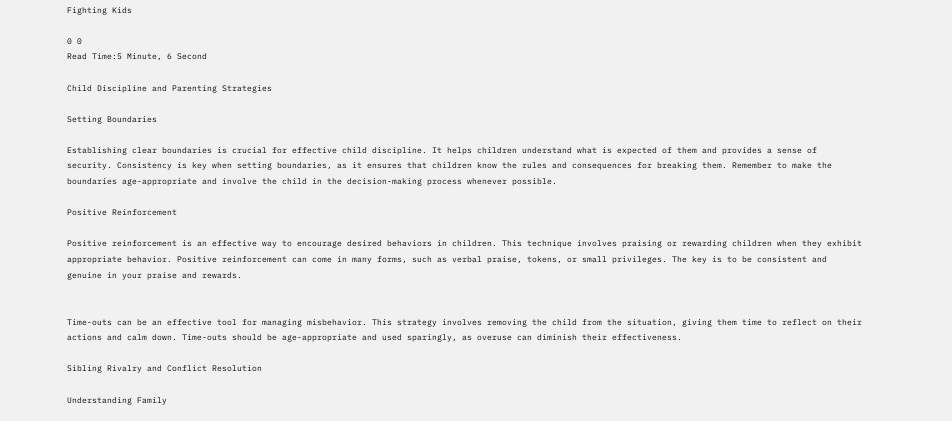Fighting Kids

0 0
Read Time:5 Minute, 6 Second

Child Discipline and Parenting Strategies

Setting Boundaries

Establishing clear boundaries is crucial for effective child discipline. It helps children understand what is expected of them and provides a sense of security. Consistency is key when setting boundaries, as it ensures that children know the rules and consequences for breaking them. Remember to make the boundaries age-appropriate and involve the child in the decision-making process whenever possible.

Positive Reinforcement

Positive reinforcement is an effective way to encourage desired behaviors in children. This technique involves praising or rewarding children when they exhibit appropriate behavior. Positive reinforcement can come in many forms, such as verbal praise, tokens, or small privileges. The key is to be consistent and genuine in your praise and rewards.


Time-outs can be an effective tool for managing misbehavior. This strategy involves removing the child from the situation, giving them time to reflect on their actions and calm down. Time-outs should be age-appropriate and used sparingly, as overuse can diminish their effectiveness.

Sibling Rivalry and Conflict Resolution

Understanding Family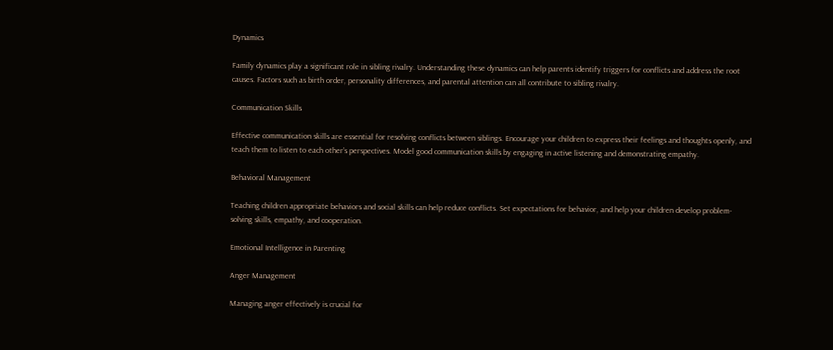Dynamics

Family dynamics play a significant role in sibling rivalry. Understanding these dynamics can help parents identify triggers for conflicts and address the root causes. Factors such as birth order, personality differences, and parental attention can all contribute to sibling rivalry.

Communication Skills

Effective communication skills are essential for resolving conflicts between siblings. Encourage your children to express their feelings and thoughts openly, and teach them to listen to each other’s perspectives. Model good communication skills by engaging in active listening and demonstrating empathy.

Behavioral Management

Teaching children appropriate behaviors and social skills can help reduce conflicts. Set expectations for behavior, and help your children develop problem-solving skills, empathy, and cooperation.

Emotional Intelligence in Parenting

Anger Management

Managing anger effectively is crucial for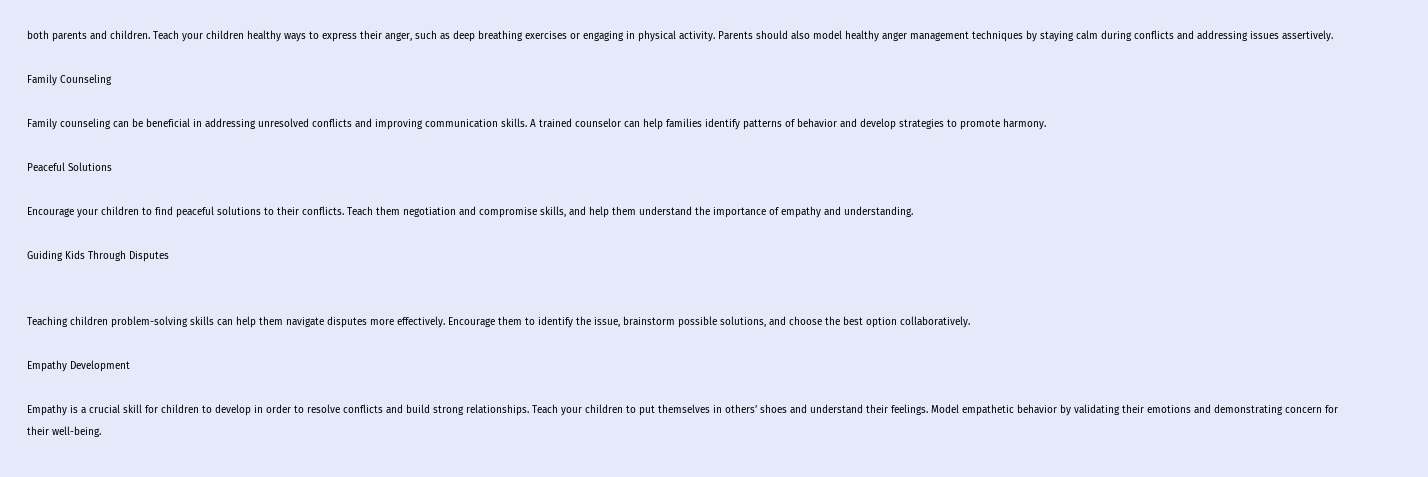both parents and children. Teach your children healthy ways to express their anger, such as deep breathing exercises or engaging in physical activity. Parents should also model healthy anger management techniques by staying calm during conflicts and addressing issues assertively.

Family Counseling

Family counseling can be beneficial in addressing unresolved conflicts and improving communication skills. A trained counselor can help families identify patterns of behavior and develop strategies to promote harmony.

Peaceful Solutions

Encourage your children to find peaceful solutions to their conflicts. Teach them negotiation and compromise skills, and help them understand the importance of empathy and understanding.

Guiding Kids Through Disputes


Teaching children problem-solving skills can help them navigate disputes more effectively. Encourage them to identify the issue, brainstorm possible solutions, and choose the best option collaboratively.

Empathy Development

Empathy is a crucial skill for children to develop in order to resolve conflicts and build strong relationships. Teach your children to put themselves in others’ shoes and understand their feelings. Model empathetic behavior by validating their emotions and demonstrating concern for their well-being.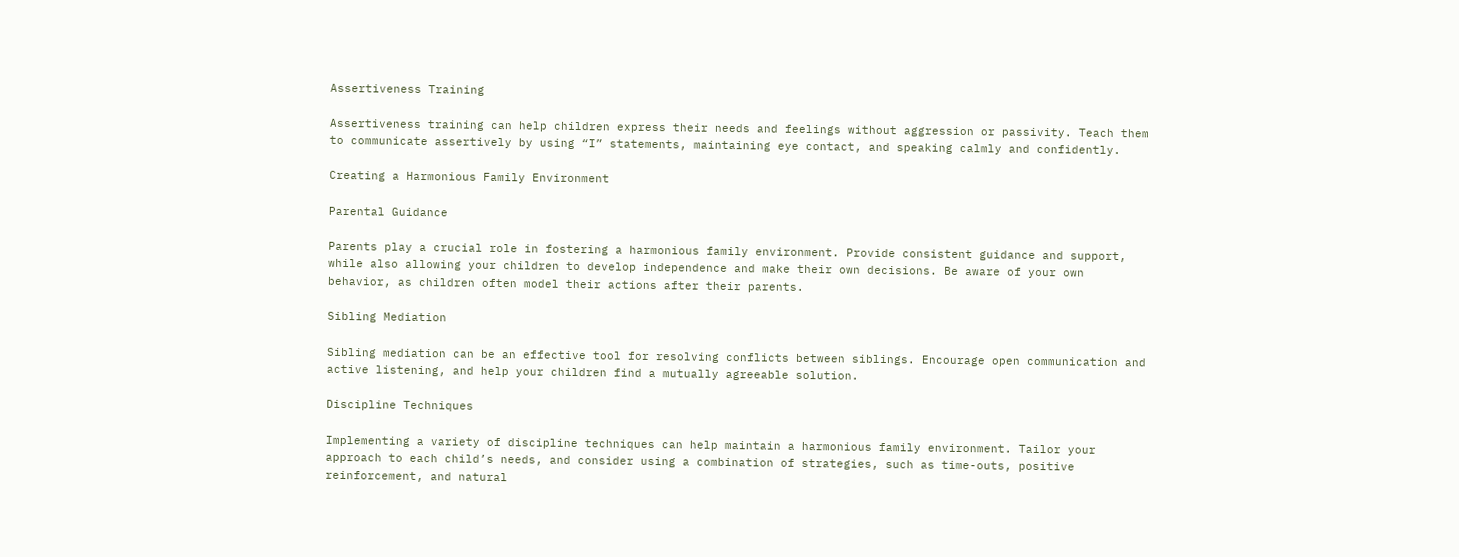Assertiveness Training

Assertiveness training can help children express their needs and feelings without aggression or passivity. Teach them to communicate assertively by using “I” statements, maintaining eye contact, and speaking calmly and confidently.

Creating a Harmonious Family Environment

Parental Guidance

Parents play a crucial role in fostering a harmonious family environment. Provide consistent guidance and support, while also allowing your children to develop independence and make their own decisions. Be aware of your own behavior, as children often model their actions after their parents.

Sibling Mediation

Sibling mediation can be an effective tool for resolving conflicts between siblings. Encourage open communication and active listening, and help your children find a mutually agreeable solution.

Discipline Techniques

Implementing a variety of discipline techniques can help maintain a harmonious family environment. Tailor your approach to each child’s needs, and consider using a combination of strategies, such as time-outs, positive reinforcement, and natural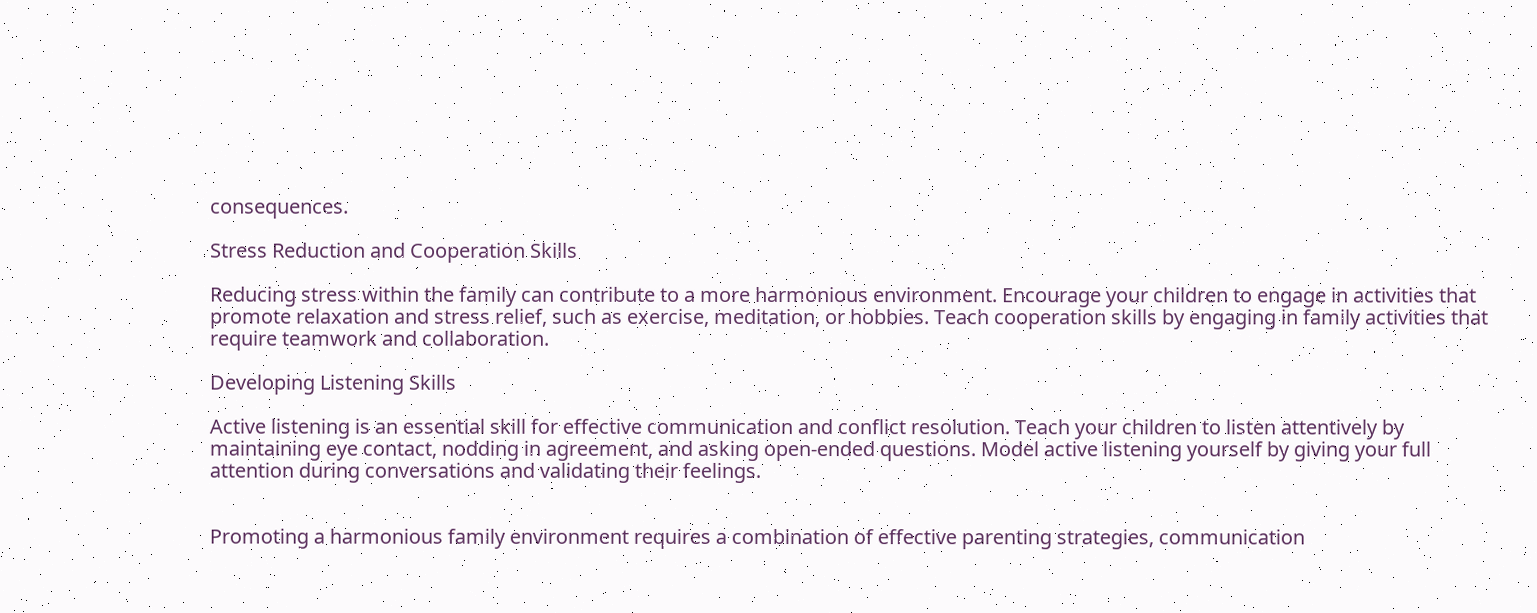consequences.

Stress Reduction and Cooperation Skills

Reducing stress within the family can contribute to a more harmonious environment. Encourage your children to engage in activities that promote relaxation and stress relief, such as exercise, meditation, or hobbies. Teach cooperation skills by engaging in family activities that require teamwork and collaboration.

Developing Listening Skills

Active listening is an essential skill for effective communication and conflict resolution. Teach your children to listen attentively by maintaining eye contact, nodding in agreement, and asking open-ended questions. Model active listening yourself by giving your full attention during conversations and validating their feelings.


Promoting a harmonious family environment requires a combination of effective parenting strategies, communication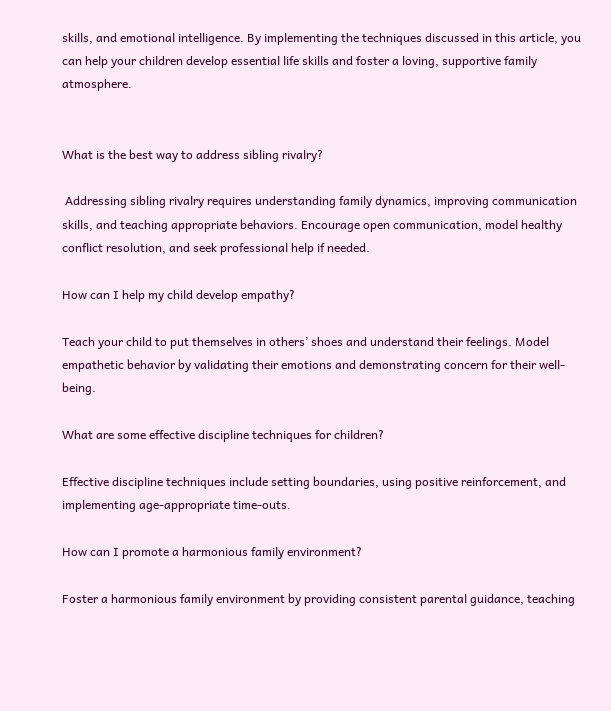skills, and emotional intelligence. By implementing the techniques discussed in this article, you can help your children develop essential life skills and foster a loving, supportive family atmosphere.


What is the best way to address sibling rivalry?

 Addressing sibling rivalry requires understanding family dynamics, improving communication skills, and teaching appropriate behaviors. Encourage open communication, model healthy conflict resolution, and seek professional help if needed.

How can I help my child develop empathy?

Teach your child to put themselves in others’ shoes and understand their feelings. Model empathetic behavior by validating their emotions and demonstrating concern for their well-being.

What are some effective discipline techniques for children?

Effective discipline techniques include setting boundaries, using positive reinforcement, and implementing age-appropriate time-outs.

How can I promote a harmonious family environment?

Foster a harmonious family environment by providing consistent parental guidance, teaching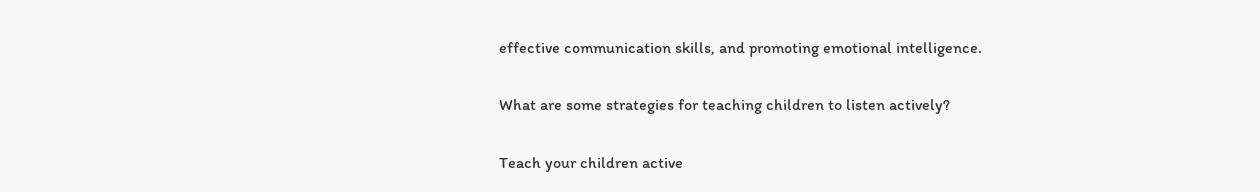effective communication skills, and promoting emotional intelligence.

What are some strategies for teaching children to listen actively?

Teach your children active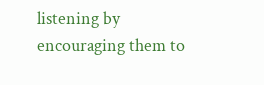listening by encouraging them to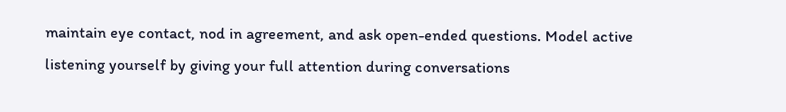maintain eye contact, nod in agreement, and ask open-ended questions. Model active listening yourself by giving your full attention during conversations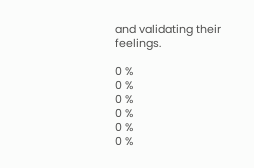and validating their feelings.

0 %
0 %
0 %
0 %
0 %
0 %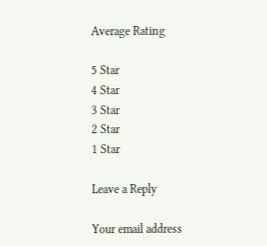Average Rating

5 Star
4 Star
3 Star
2 Star
1 Star

Leave a Reply

Your email address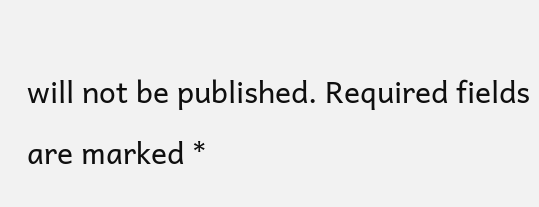will not be published. Required fields are marked *